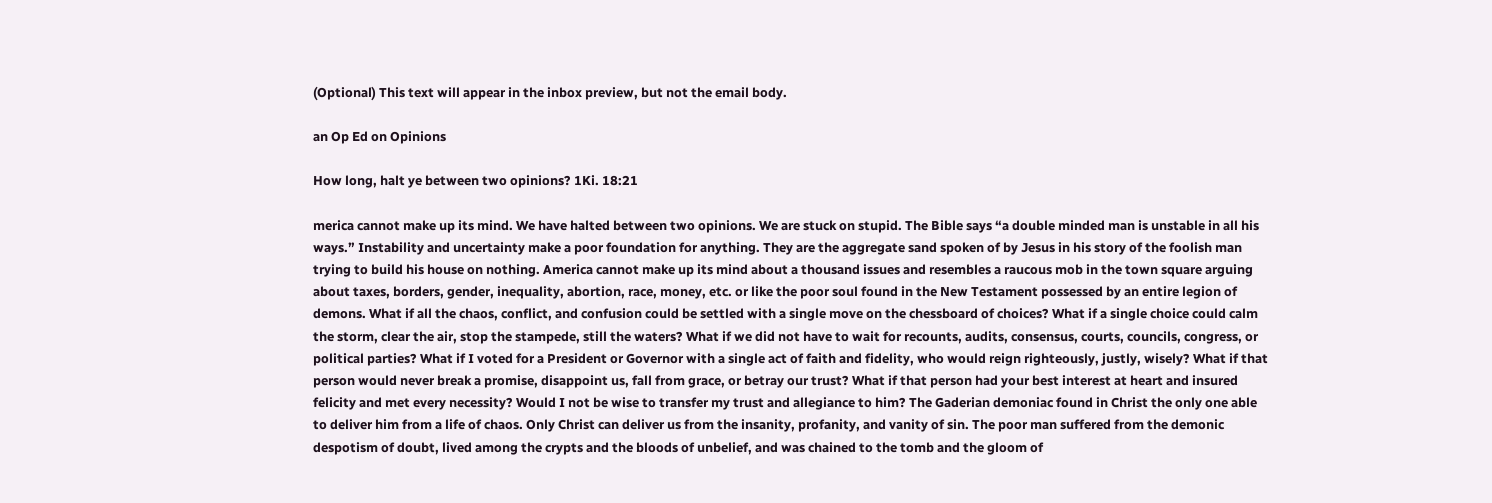(Optional) This text will appear in the inbox preview, but not the email body.

an Op Ed on Opinions

How long, halt ye between two opinions? 1Ki. 18:21

merica cannot make up its mind. We have halted between two opinions. We are stuck on stupid. The Bible says “a double minded man is unstable in all his ways.” Instability and uncertainty make a poor foundation for anything. They are the aggregate sand spoken of by Jesus in his story of the foolish man trying to build his house on nothing. America cannot make up its mind about a thousand issues and resembles a raucous mob in the town square arguing about taxes, borders, gender, inequality, abortion, race, money, etc. or like the poor soul found in the New Testament possessed by an entire legion of demons. What if all the chaos, conflict, and confusion could be settled with a single move on the chessboard of choices? What if a single choice could calm the storm, clear the air, stop the stampede, still the waters? What if we did not have to wait for recounts, audits, consensus, courts, councils, congress, or political parties? What if I voted for a President or Governor with a single act of faith and fidelity, who would reign righteously, justly, wisely? What if that person would never break a promise, disappoint us, fall from grace, or betray our trust? What if that person had your best interest at heart and insured felicity and met every necessity? Would I not be wise to transfer my trust and allegiance to him? The Gaderian demoniac found in Christ the only one able to deliver him from a life of chaos. Only Christ can deliver us from the insanity, profanity, and vanity of sin. The poor man suffered from the demonic despotism of doubt, lived among the crypts and the bloods of unbelief, and was chained to the tomb and the gloom of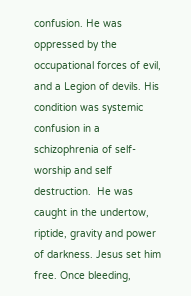confusion. He was oppressed by the occupational forces of evil, and a Legion of devils. His condition was systemic confusion in a schizophrenia of self-worship and self destruction.  He was caught in the undertow, riptide, gravity and power of darkness. Jesus set him free. Once bleeding,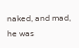naked, and mad, he was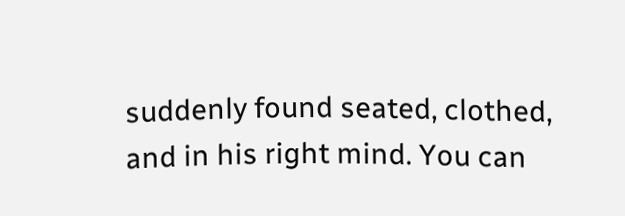suddenly found seated, clothed, and in his right mind. You can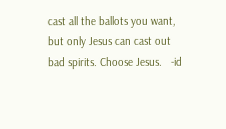cast all the ballots you want, but only Jesus can cast out bad spirits. Choose Jesus.   -id